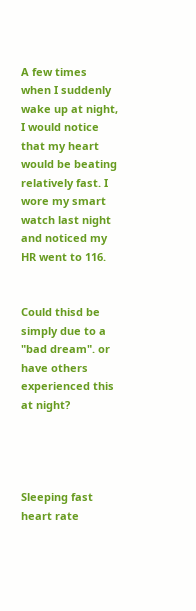A few times when I suddenly wake up at night, I would notice that my heart would be beating relatively fast. I wore my smart watch last night and noticed my HR went to 116.


Could thisd be simply due to a "bad dream". or have others experienced this at night?




Sleeping fast heart rate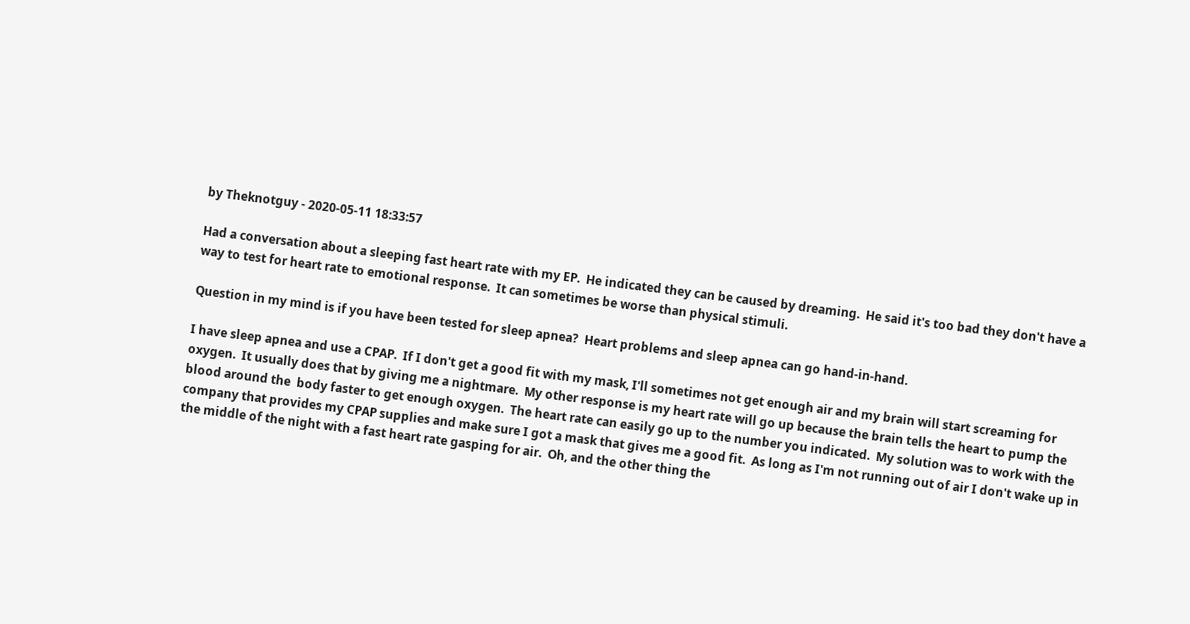by Theknotguy - 2020-05-11 18:33:57

Had a conversation about a sleeping fast heart rate with my EP.  He indicated they can be caused by dreaming.  He said it's too bad they don't have a way to test for heart rate to emotional response.  It can sometimes be worse than physical stimuli.

Question in my mind is if you have been tested for sleep apnea?  Heart problems and sleep apnea can go hand-in-hand.

I have sleep apnea and use a CPAP.  If I don't get a good fit with my mask, I'll sometimes not get enough air and my brain will start screaming for oxygen.  It usually does that by giving me a nightmare.  My other response is my heart rate will go up because the brain tells the heart to pump the blood around the  body faster to get enough oxygen.  The heart rate can easily go up to the number you indicated.  My solution was to work with the company that provides my CPAP supplies and make sure I got a mask that gives me a good fit.  As long as I'm not running out of air I don't wake up in the middle of the night with a fast heart rate gasping for air.  Oh, and the other thing the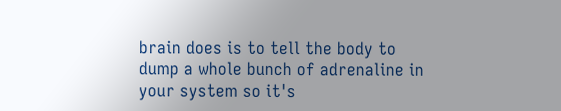brain does is to tell the body to dump a whole bunch of adrenaline in your system so it's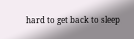hard to get back to sleep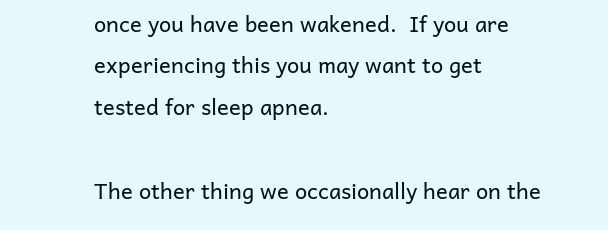once you have been wakened.  If you are experiencing this you may want to get tested for sleep apnea.

The other thing we occasionally hear on the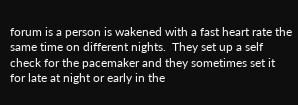forum is a person is wakened with a fast heart rate the same time on different nights.  They set up a self check for the pacemaker and they sometimes set it for late at night or early in the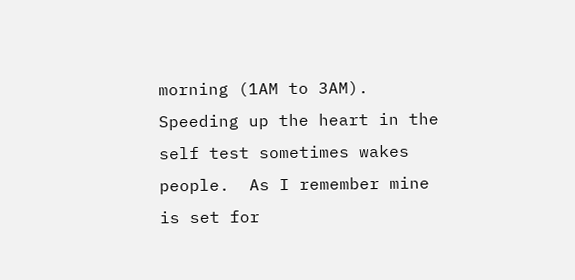morning (1AM to 3AM).  Speeding up the heart in the self test sometimes wakes people.  As I remember mine is set for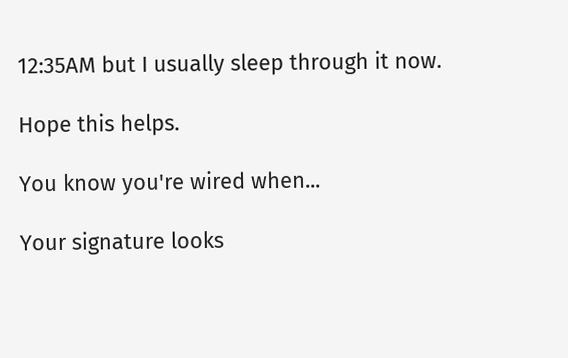12:35AM but I usually sleep through it now.

Hope this helps.

You know you're wired when...

Your signature looks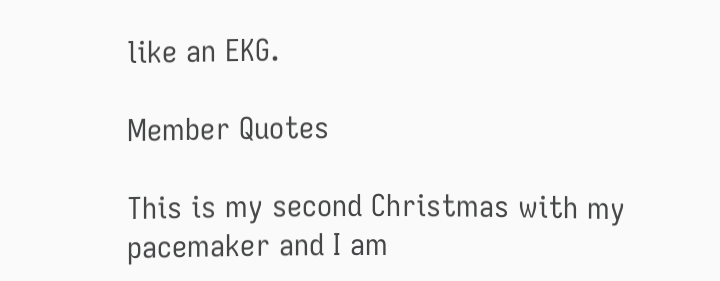like an EKG.

Member Quotes

This is my second Christmas with my pacemaker and I am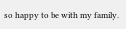so happy to be with my family.